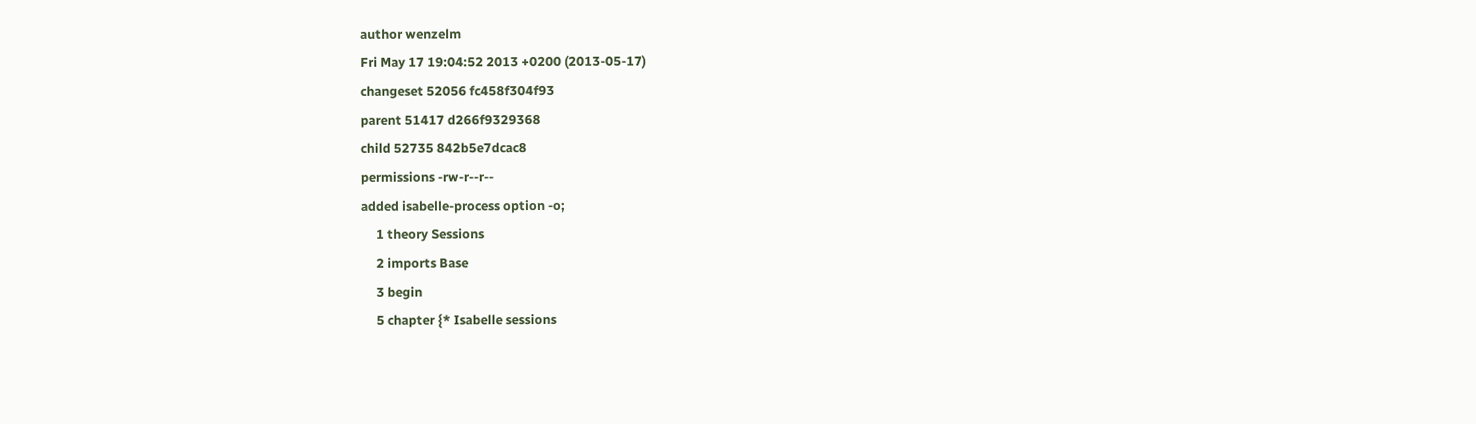author wenzelm
Fri May 17 19:04:52 2013 +0200 (2013-05-17)
changeset 52056 fc458f304f93
parent 51417 d266f9329368
child 52735 842b5e7dcac8
permissions -rw-r--r--
added isabelle-process option -o;
     1 theory Sessions
     2 imports Base
     3 begin
     5 chapter {* Isabelle sessions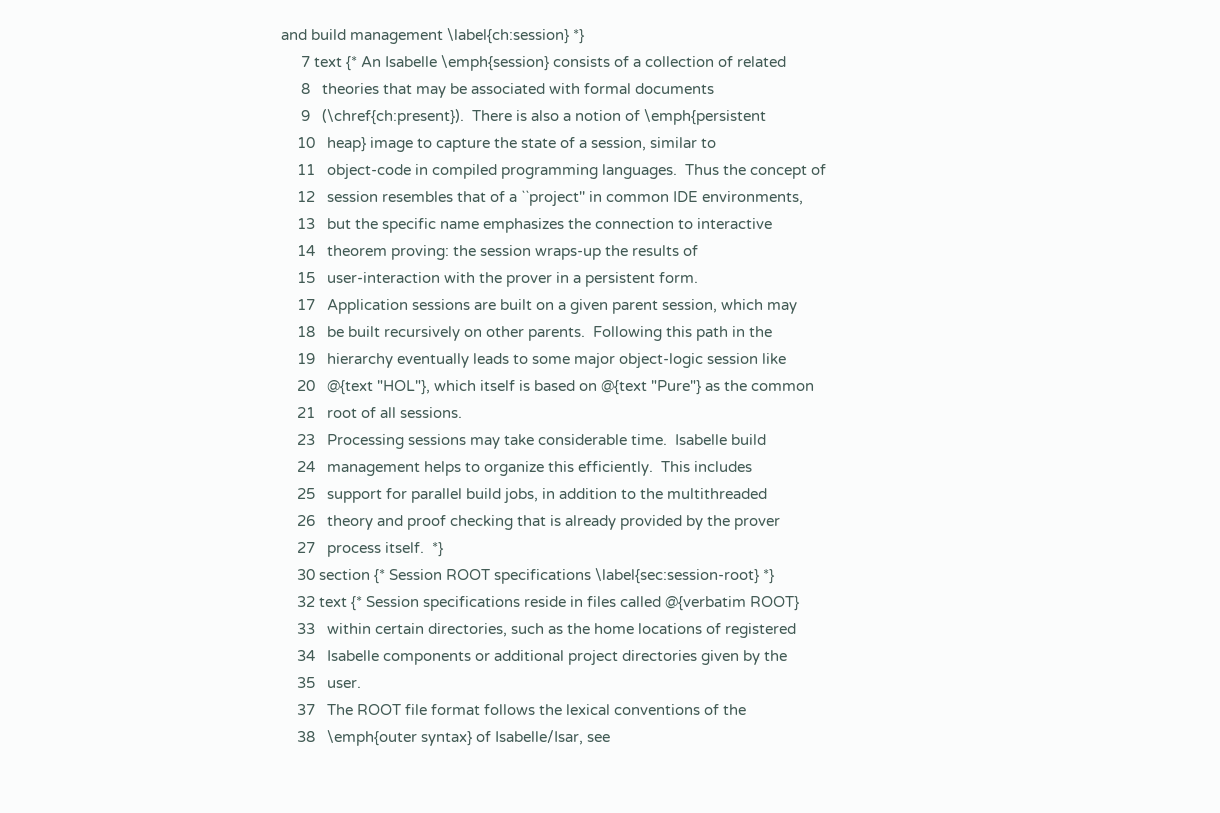and build management \label{ch:session} *}
     7 text {* An Isabelle \emph{session} consists of a collection of related
     8   theories that may be associated with formal documents
     9   (\chref{ch:present}).  There is also a notion of \emph{persistent
    10   heap} image to capture the state of a session, similar to
    11   object-code in compiled programming languages.  Thus the concept of
    12   session resembles that of a ``project'' in common IDE environments,
    13   but the specific name emphasizes the connection to interactive
    14   theorem proving: the session wraps-up the results of
    15   user-interaction with the prover in a persistent form.
    17   Application sessions are built on a given parent session, which may
    18   be built recursively on other parents.  Following this path in the
    19   hierarchy eventually leads to some major object-logic session like
    20   @{text "HOL"}, which itself is based on @{text "Pure"} as the common
    21   root of all sessions.
    23   Processing sessions may take considerable time.  Isabelle build
    24   management helps to organize this efficiently.  This includes
    25   support for parallel build jobs, in addition to the multithreaded
    26   theory and proof checking that is already provided by the prover
    27   process itself.  *}
    30 section {* Session ROOT specifications \label{sec:session-root} *}
    32 text {* Session specifications reside in files called @{verbatim ROOT}
    33   within certain directories, such as the home locations of registered
    34   Isabelle components or additional project directories given by the
    35   user.
    37   The ROOT file format follows the lexical conventions of the
    38   \emph{outer syntax} of Isabelle/Isar, see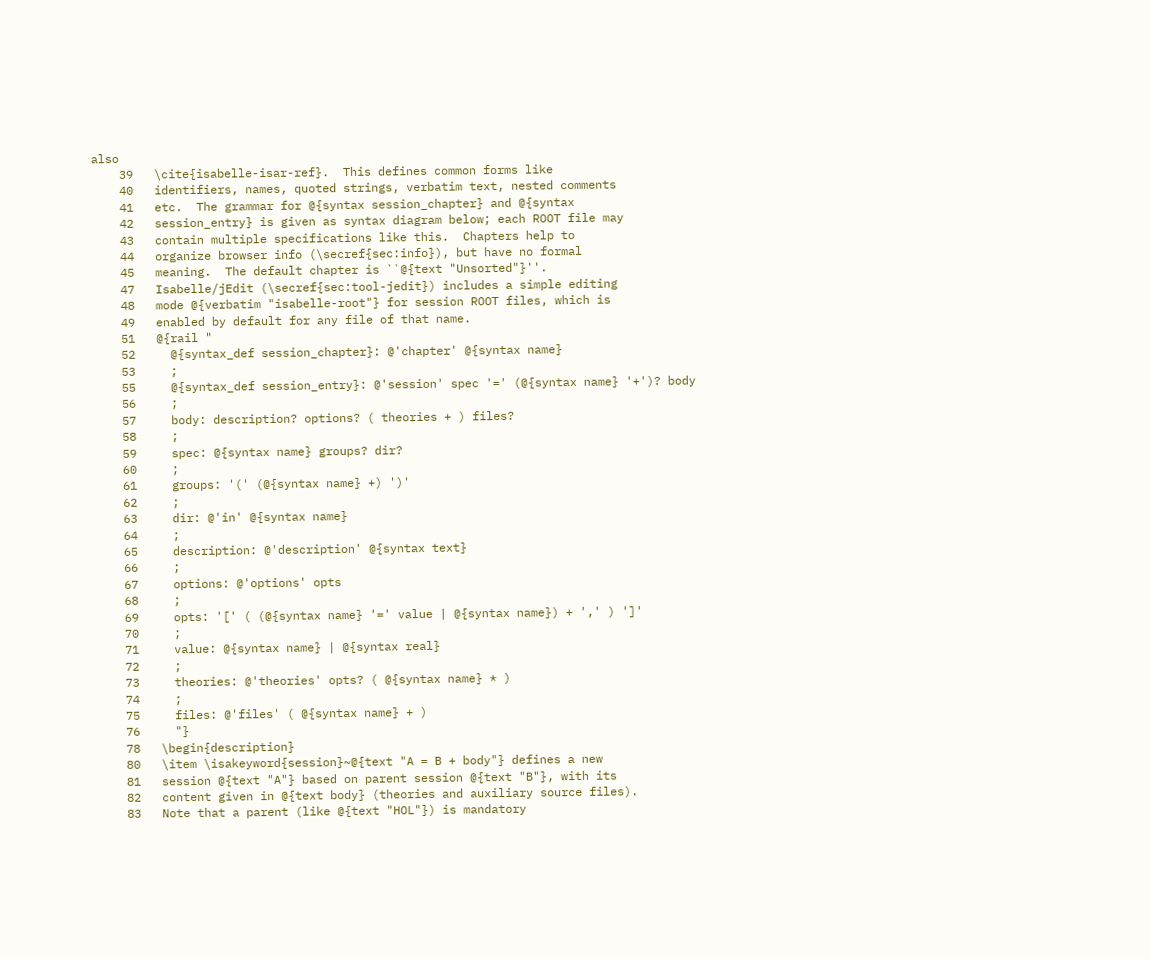also
    39   \cite{isabelle-isar-ref}.  This defines common forms like
    40   identifiers, names, quoted strings, verbatim text, nested comments
    41   etc.  The grammar for @{syntax session_chapter} and @{syntax
    42   session_entry} is given as syntax diagram below; each ROOT file may
    43   contain multiple specifications like this.  Chapters help to
    44   organize browser info (\secref{sec:info}), but have no formal
    45   meaning.  The default chapter is ``@{text "Unsorted"}''.
    47   Isabelle/jEdit (\secref{sec:tool-jedit}) includes a simple editing
    48   mode @{verbatim "isabelle-root"} for session ROOT files, which is
    49   enabled by default for any file of that name.
    51   @{rail "
    52     @{syntax_def session_chapter}: @'chapter' @{syntax name}
    53     ;
    55     @{syntax_def session_entry}: @'session' spec '=' (@{syntax name} '+')? body
    56     ;
    57     body: description? options? ( theories + ) files?
    58     ;
    59     spec: @{syntax name} groups? dir?
    60     ;
    61     groups: '(' (@{syntax name} +) ')'
    62     ;
    63     dir: @'in' @{syntax name}
    64     ;
    65     description: @'description' @{syntax text}
    66     ;
    67     options: @'options' opts
    68     ;
    69     opts: '[' ( (@{syntax name} '=' value | @{syntax name}) + ',' ) ']'
    70     ;
    71     value: @{syntax name} | @{syntax real}
    72     ;
    73     theories: @'theories' opts? ( @{syntax name} * )
    74     ;
    75     files: @'files' ( @{syntax name} + )
    76     "}
    78   \begin{description}
    80   \item \isakeyword{session}~@{text "A = B + body"} defines a new
    81   session @{text "A"} based on parent session @{text "B"}, with its
    82   content given in @{text body} (theories and auxiliary source files).
    83   Note that a parent (like @{text "HOL"}) is mandatory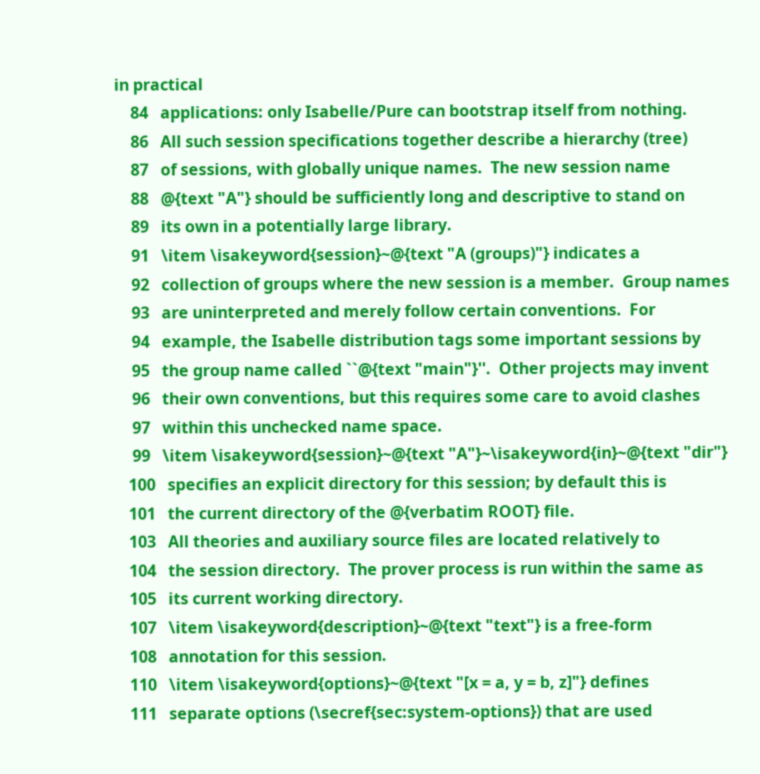in practical
    84   applications: only Isabelle/Pure can bootstrap itself from nothing.
    86   All such session specifications together describe a hierarchy (tree)
    87   of sessions, with globally unique names.  The new session name
    88   @{text "A"} should be sufficiently long and descriptive to stand on
    89   its own in a potentially large library.
    91   \item \isakeyword{session}~@{text "A (groups)"} indicates a
    92   collection of groups where the new session is a member.  Group names
    93   are uninterpreted and merely follow certain conventions.  For
    94   example, the Isabelle distribution tags some important sessions by
    95   the group name called ``@{text "main"}''.  Other projects may invent
    96   their own conventions, but this requires some care to avoid clashes
    97   within this unchecked name space.
    99   \item \isakeyword{session}~@{text "A"}~\isakeyword{in}~@{text "dir"}
   100   specifies an explicit directory for this session; by default this is
   101   the current directory of the @{verbatim ROOT} file.
   103   All theories and auxiliary source files are located relatively to
   104   the session directory.  The prover process is run within the same as
   105   its current working directory.
   107   \item \isakeyword{description}~@{text "text"} is a free-form
   108   annotation for this session.
   110   \item \isakeyword{options}~@{text "[x = a, y = b, z]"} defines
   111   separate options (\secref{sec:system-options}) that are used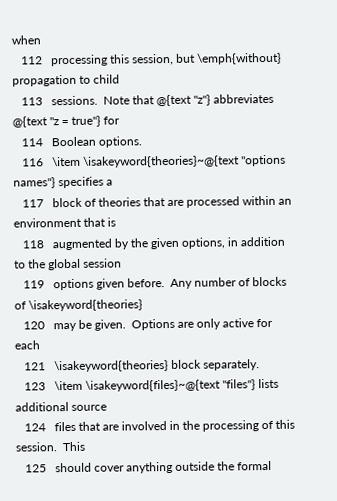when
   112   processing this session, but \emph{without} propagation to child
   113   sessions.  Note that @{text "z"} abbreviates @{text "z = true"} for
   114   Boolean options.
   116   \item \isakeyword{theories}~@{text "options names"} specifies a
   117   block of theories that are processed within an environment that is
   118   augmented by the given options, in addition to the global session
   119   options given before.  Any number of blocks of \isakeyword{theories}
   120   may be given.  Options are only active for each
   121   \isakeyword{theories} block separately.
   123   \item \isakeyword{files}~@{text "files"} lists additional source
   124   files that are involved in the processing of this session.  This
   125   should cover anything outside the formal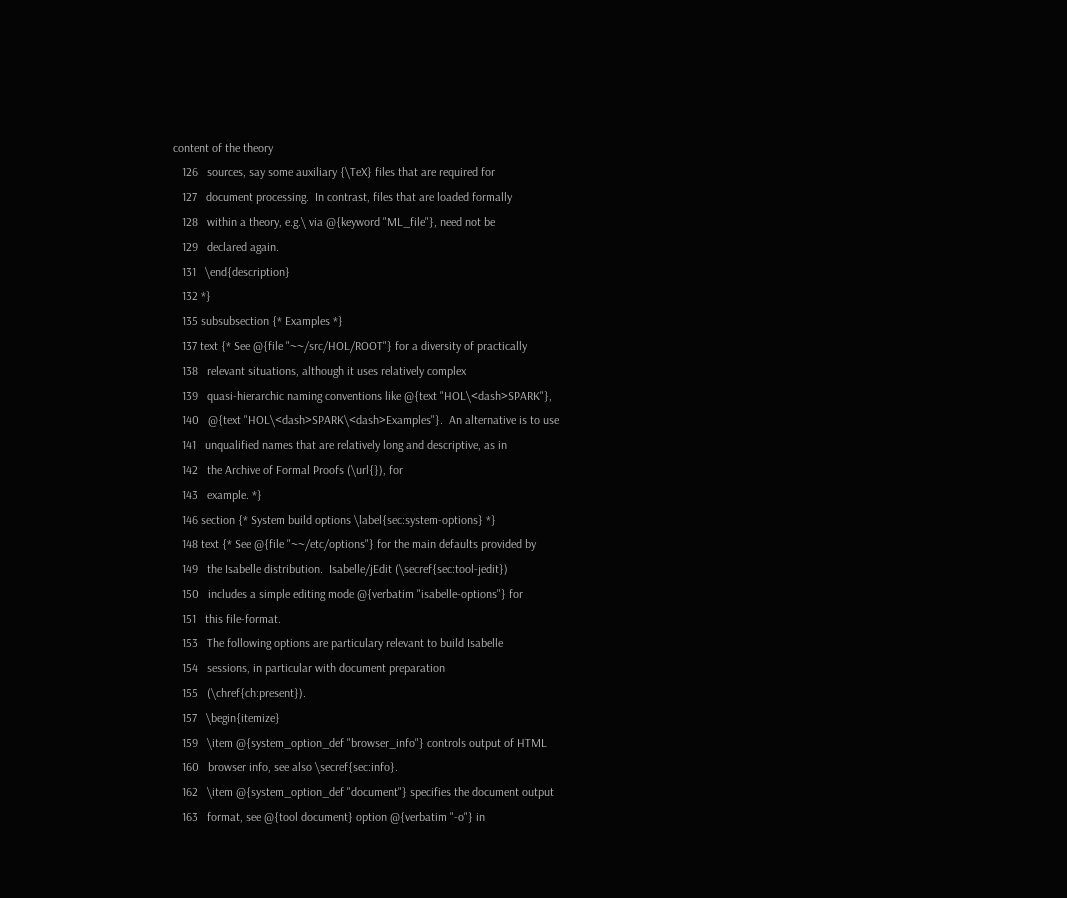content of the theory
   126   sources, say some auxiliary {\TeX} files that are required for
   127   document processing.  In contrast, files that are loaded formally
   128   within a theory, e.g.\ via @{keyword "ML_file"}, need not be
   129   declared again.
   131   \end{description}
   132 *}
   135 subsubsection {* Examples *}
   137 text {* See @{file "~~/src/HOL/ROOT"} for a diversity of practically
   138   relevant situations, although it uses relatively complex
   139   quasi-hierarchic naming conventions like @{text "HOL\<dash>SPARK"},
   140   @{text "HOL\<dash>SPARK\<dash>Examples"}.  An alternative is to use
   141   unqualified names that are relatively long and descriptive, as in
   142   the Archive of Formal Proofs (\url{}), for
   143   example. *}
   146 section {* System build options \label{sec:system-options} *}
   148 text {* See @{file "~~/etc/options"} for the main defaults provided by
   149   the Isabelle distribution.  Isabelle/jEdit (\secref{sec:tool-jedit})
   150   includes a simple editing mode @{verbatim "isabelle-options"} for
   151   this file-format.
   153   The following options are particulary relevant to build Isabelle
   154   sessions, in particular with document preparation
   155   (\chref{ch:present}).
   157   \begin{itemize}
   159   \item @{system_option_def "browser_info"} controls output of HTML
   160   browser info, see also \secref{sec:info}.
   162   \item @{system_option_def "document"} specifies the document output
   163   format, see @{tool document} option @{verbatim "-o"} in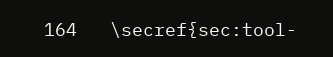164   \secref{sec:tool-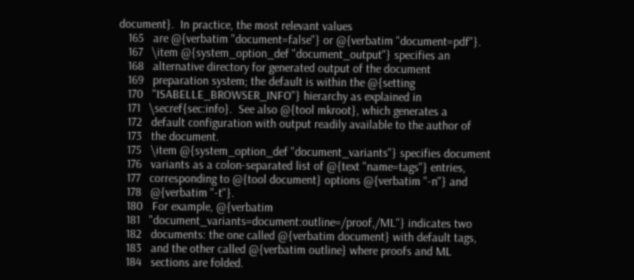document}.  In practice, the most relevant values
   165   are @{verbatim "document=false"} or @{verbatim "document=pdf"}.
   167   \item @{system_option_def "document_output"} specifies an
   168   alternative directory for generated output of the document
   169   preparation system; the default is within the @{setting
   170   "ISABELLE_BROWSER_INFO"} hierarchy as explained in
   171   \secref{sec:info}.  See also @{tool mkroot}, which generates a
   172   default configuration with output readily available to the author of
   173   the document.
   175   \item @{system_option_def "document_variants"} specifies document
   176   variants as a colon-separated list of @{text "name=tags"} entries,
   177   corresponding to @{tool document} options @{verbatim "-n"} and
   178   @{verbatim "-t"}.
   180   For example, @{verbatim
   181   "document_variants=document:outline=/proof,/ML"} indicates two
   182   documents: the one called @{verbatim document} with default tags,
   183   and the other called @{verbatim outline} where proofs and ML
   184   sections are folded.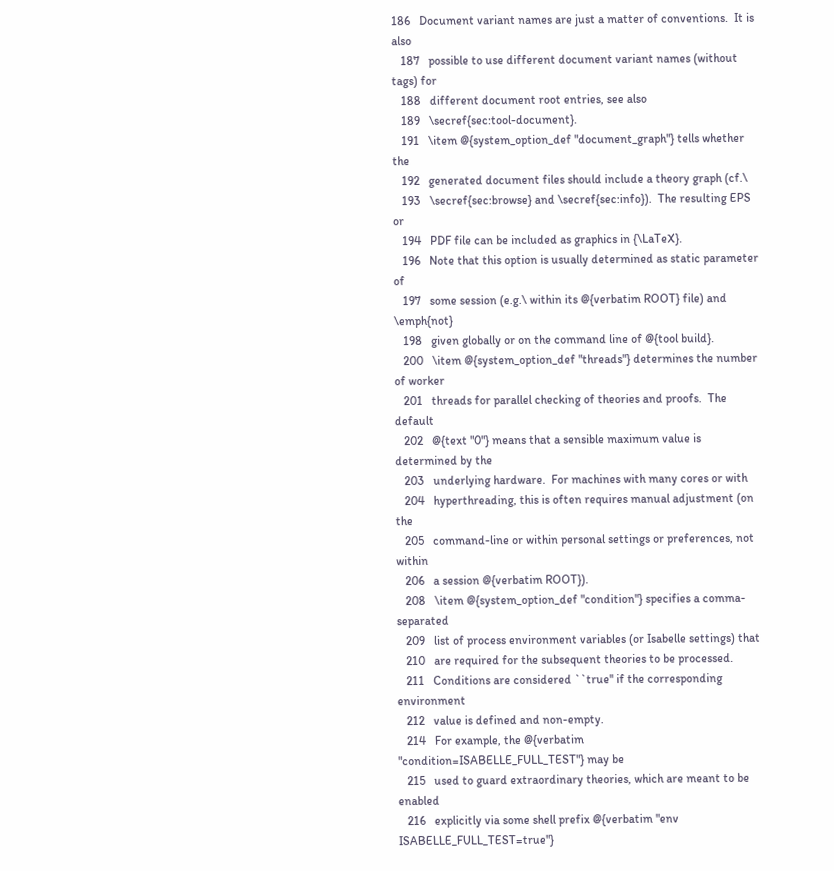186   Document variant names are just a matter of conventions.  It is also
   187   possible to use different document variant names (without tags) for
   188   different document root entries, see also
   189   \secref{sec:tool-document}.
   191   \item @{system_option_def "document_graph"} tells whether the
   192   generated document files should include a theory graph (cf.\
   193   \secref{sec:browse} and \secref{sec:info}).  The resulting EPS or
   194   PDF file can be included as graphics in {\LaTeX}.
   196   Note that this option is usually determined as static parameter of
   197   some session (e.g.\ within its @{verbatim ROOT} file) and \emph{not}
   198   given globally or on the command line of @{tool build}.
   200   \item @{system_option_def "threads"} determines the number of worker
   201   threads for parallel checking of theories and proofs.  The default
   202   @{text "0"} means that a sensible maximum value is determined by the
   203   underlying hardware.  For machines with many cores or with
   204   hyperthreading, this is often requires manual adjustment (on the
   205   command-line or within personal settings or preferences, not within
   206   a session @{verbatim ROOT}).
   208   \item @{system_option_def "condition"} specifies a comma-separated
   209   list of process environment variables (or Isabelle settings) that
   210   are required for the subsequent theories to be processed.
   211   Conditions are considered ``true'' if the corresponding environment
   212   value is defined and non-empty.
   214   For example, the @{verbatim "condition=ISABELLE_FULL_TEST"} may be
   215   used to guard extraordinary theories, which are meant to be enabled
   216   explicitly via some shell prefix @{verbatim "env ISABELLE_FULL_TEST=true"}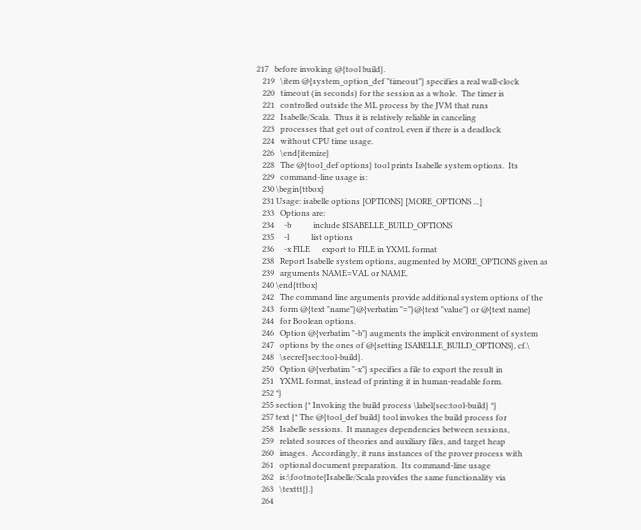217   before invoking @{tool build}.
   219   \item @{system_option_def "timeout"} specifies a real wall-clock
   220   timeout (in seconds) for the session as a whole.  The timer is
   221   controlled outside the ML process by the JVM that runs
   222   Isabelle/Scala.  Thus it is relatively reliable in canceling
   223   processes that get out of control, even if there is a deadlock
   224   without CPU time usage.
   226   \end{itemize}
   228   The @{tool_def options} tool prints Isabelle system options.  Its
   229   command-line usage is:
   230 \begin{ttbox}
   231 Usage: isabelle options [OPTIONS] [MORE_OPTIONS ...]
   233   Options are:
   234     -b           include $ISABELLE_BUILD_OPTIONS
   235     -l           list options
   236     -x FILE      export to FILE in YXML format
   238   Report Isabelle system options, augmented by MORE_OPTIONS given as
   239   arguments NAME=VAL or NAME.
   240 \end{ttbox}
   242   The command line arguments provide additional system options of the
   243   form @{text "name"}@{verbatim "="}@{text "value"} or @{text name}
   244   for Boolean options.
   246   Option @{verbatim "-b"} augments the implicit environment of system
   247   options by the ones of @{setting ISABELLE_BUILD_OPTIONS}, cf.\
   248   \secref{sec:tool-build}.
   250   Option @{verbatim "-x"} specifies a file to export the result in
   251   YXML format, instead of printing it in human-readable form.
   252 *}
   255 section {* Invoking the build process \label{sec:tool-build} *}
   257 text {* The @{tool_def build} tool invokes the build process for
   258   Isabelle sessions.  It manages dependencies between sessions,
   259   related sources of theories and auxiliary files, and target heap
   260   images.  Accordingly, it runs instances of the prover process with
   261   optional document preparation.  Its command-line usage
   262   is:\footnote{Isabelle/Scala provides the same functionality via
   263   \texttt{}.}
   264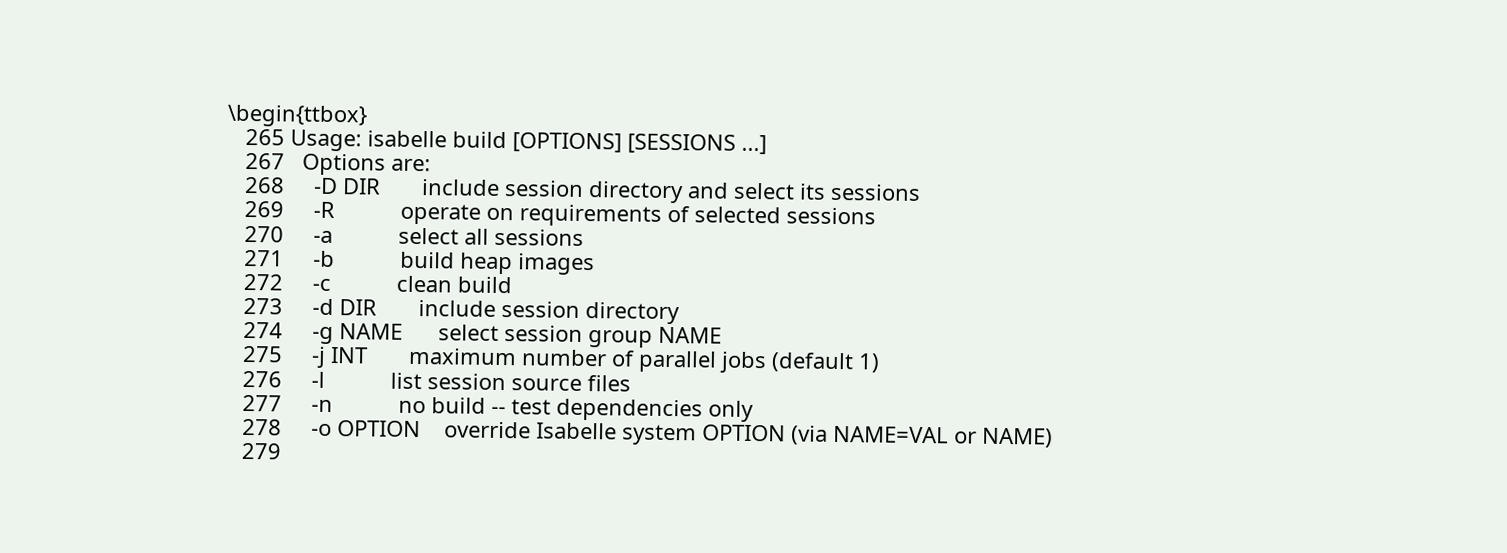\begin{ttbox}
   265 Usage: isabelle build [OPTIONS] [SESSIONS ...]
   267   Options are:
   268     -D DIR       include session directory and select its sessions
   269     -R           operate on requirements of selected sessions
   270     -a           select all sessions
   271     -b           build heap images
   272     -c           clean build
   273     -d DIR       include session directory
   274     -g NAME      select session group NAME
   275     -j INT       maximum number of parallel jobs (default 1)
   276     -l           list session source files
   277     -n           no build -- test dependencies only
   278     -o OPTION    override Isabelle system OPTION (via NAME=VAL or NAME)
   279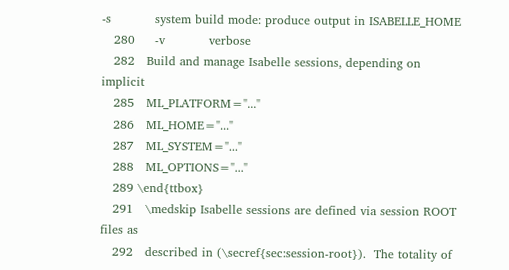-s           system build mode: produce output in ISABELLE_HOME
   280     -v           verbose
   282   Build and manage Isabelle sessions, depending on implicit
   285   ML_PLATFORM="..."
   286   ML_HOME="..."
   287   ML_SYSTEM="..."
   288   ML_OPTIONS="..."
   289 \end{ttbox}
   291   \medskip Isabelle sessions are defined via session ROOT files as
   292   described in (\secref{sec:session-root}).  The totality of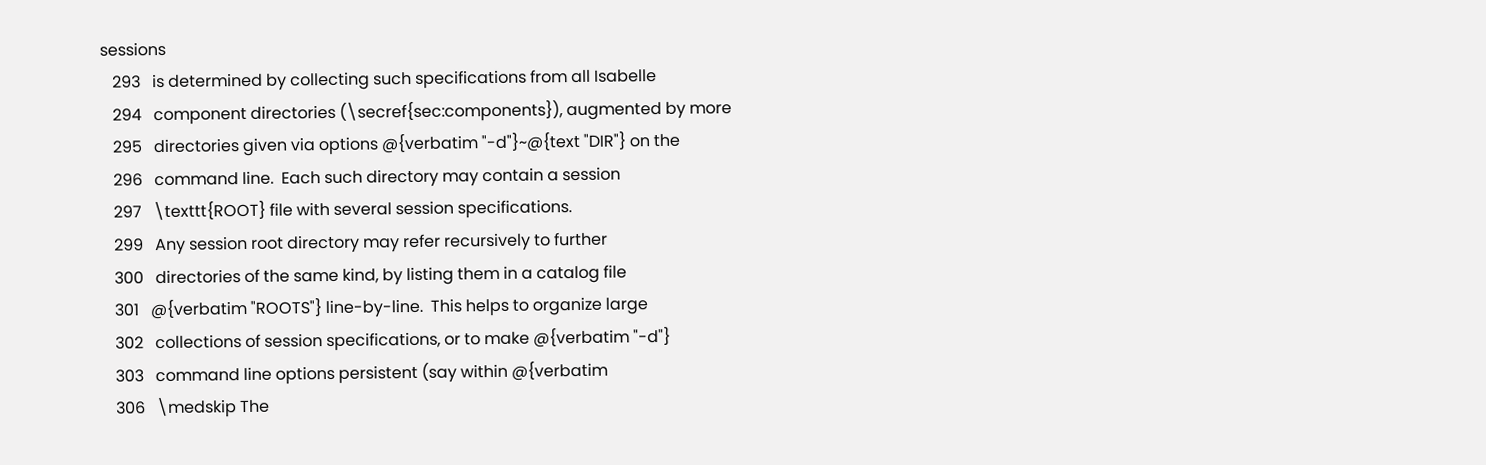sessions
   293   is determined by collecting such specifications from all Isabelle
   294   component directories (\secref{sec:components}), augmented by more
   295   directories given via options @{verbatim "-d"}~@{text "DIR"} on the
   296   command line.  Each such directory may contain a session
   297   \texttt{ROOT} file with several session specifications.
   299   Any session root directory may refer recursively to further
   300   directories of the same kind, by listing them in a catalog file
   301   @{verbatim "ROOTS"} line-by-line.  This helps to organize large
   302   collections of session specifications, or to make @{verbatim "-d"}
   303   command line options persistent (say within @{verbatim
   306   \medskip The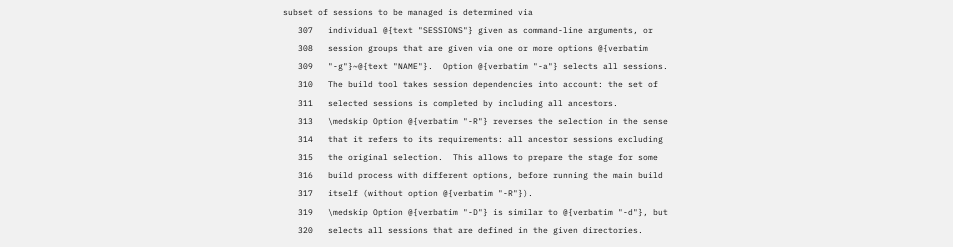subset of sessions to be managed is determined via
   307   individual @{text "SESSIONS"} given as command-line arguments, or
   308   session groups that are given via one or more options @{verbatim
   309   "-g"}~@{text "NAME"}.  Option @{verbatim "-a"} selects all sessions.
   310   The build tool takes session dependencies into account: the set of
   311   selected sessions is completed by including all ancestors.
   313   \medskip Option @{verbatim "-R"} reverses the selection in the sense
   314   that it refers to its requirements: all ancestor sessions excluding
   315   the original selection.  This allows to prepare the stage for some
   316   build process with different options, before running the main build
   317   itself (without option @{verbatim "-R"}).
   319   \medskip Option @{verbatim "-D"} is similar to @{verbatim "-d"}, but
   320   selects all sessions that are defined in the given directories.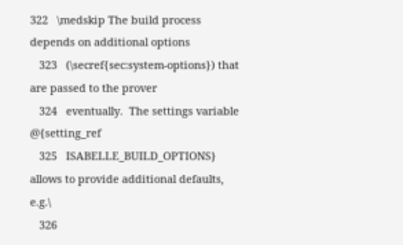322   \medskip The build process depends on additional options
   323   (\secref{sec:system-options}) that are passed to the prover
   324   eventually.  The settings variable @{setting_ref
   325   ISABELLE_BUILD_OPTIONS} allows to provide additional defaults, e.g.\
   326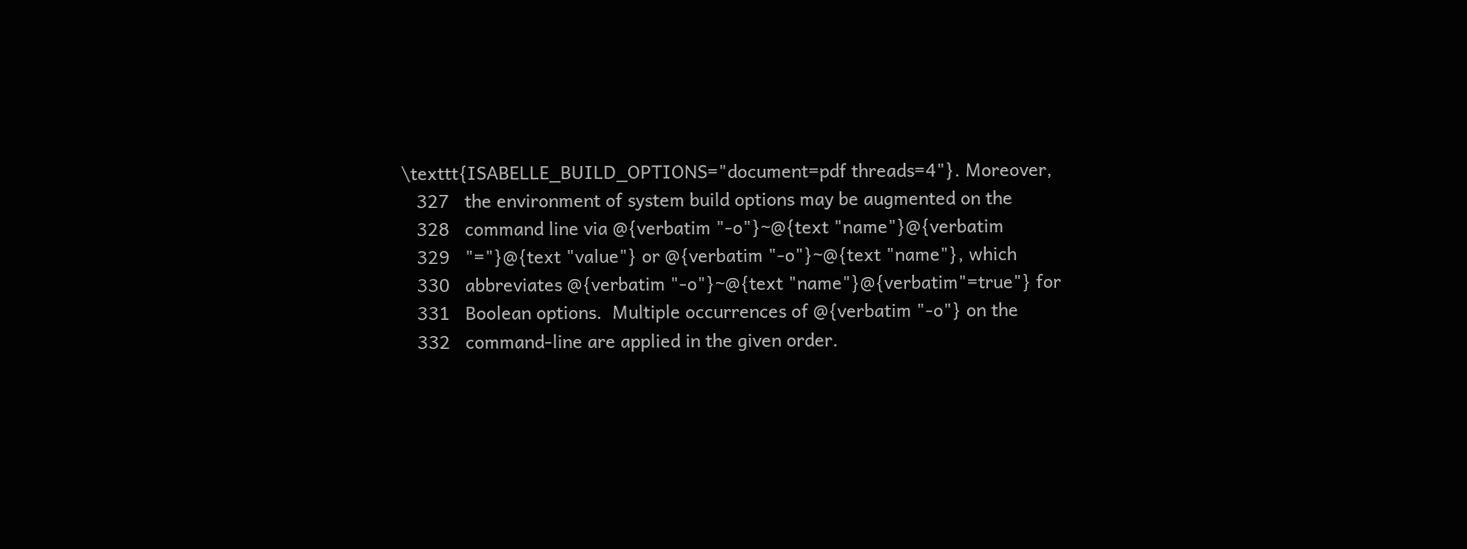\texttt{ISABELLE_BUILD_OPTIONS="document=pdf threads=4"}. Moreover,
   327   the environment of system build options may be augmented on the
   328   command line via @{verbatim "-o"}~@{text "name"}@{verbatim
   329   "="}@{text "value"} or @{verbatim "-o"}~@{text "name"}, which
   330   abbreviates @{verbatim "-o"}~@{text "name"}@{verbatim"=true"} for
   331   Boolean options.  Multiple occurrences of @{verbatim "-o"} on the
   332   command-line are applied in the given order.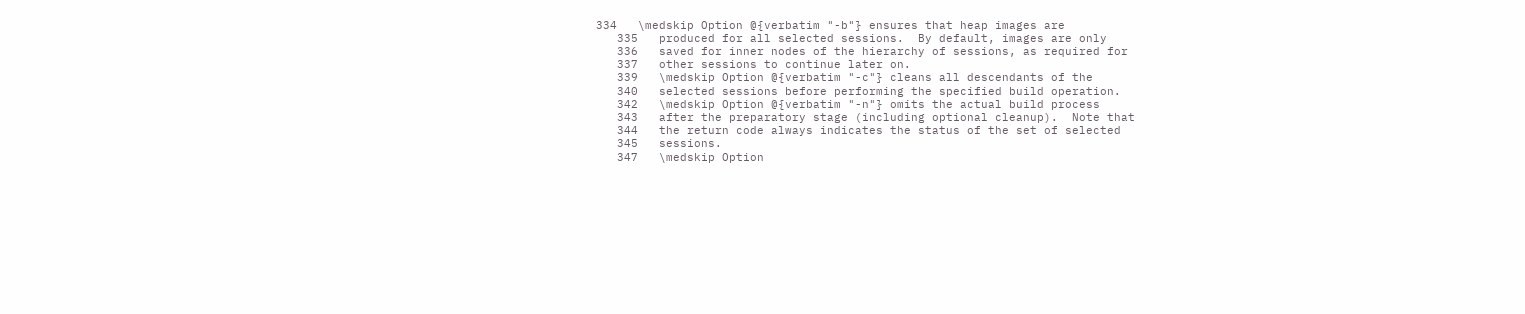334   \medskip Option @{verbatim "-b"} ensures that heap images are
   335   produced for all selected sessions.  By default, images are only
   336   saved for inner nodes of the hierarchy of sessions, as required for
   337   other sessions to continue later on.
   339   \medskip Option @{verbatim "-c"} cleans all descendants of the
   340   selected sessions before performing the specified build operation.
   342   \medskip Option @{verbatim "-n"} omits the actual build process
   343   after the preparatory stage (including optional cleanup).  Note that
   344   the return code always indicates the status of the set of selected
   345   sessions.
   347   \medskip Option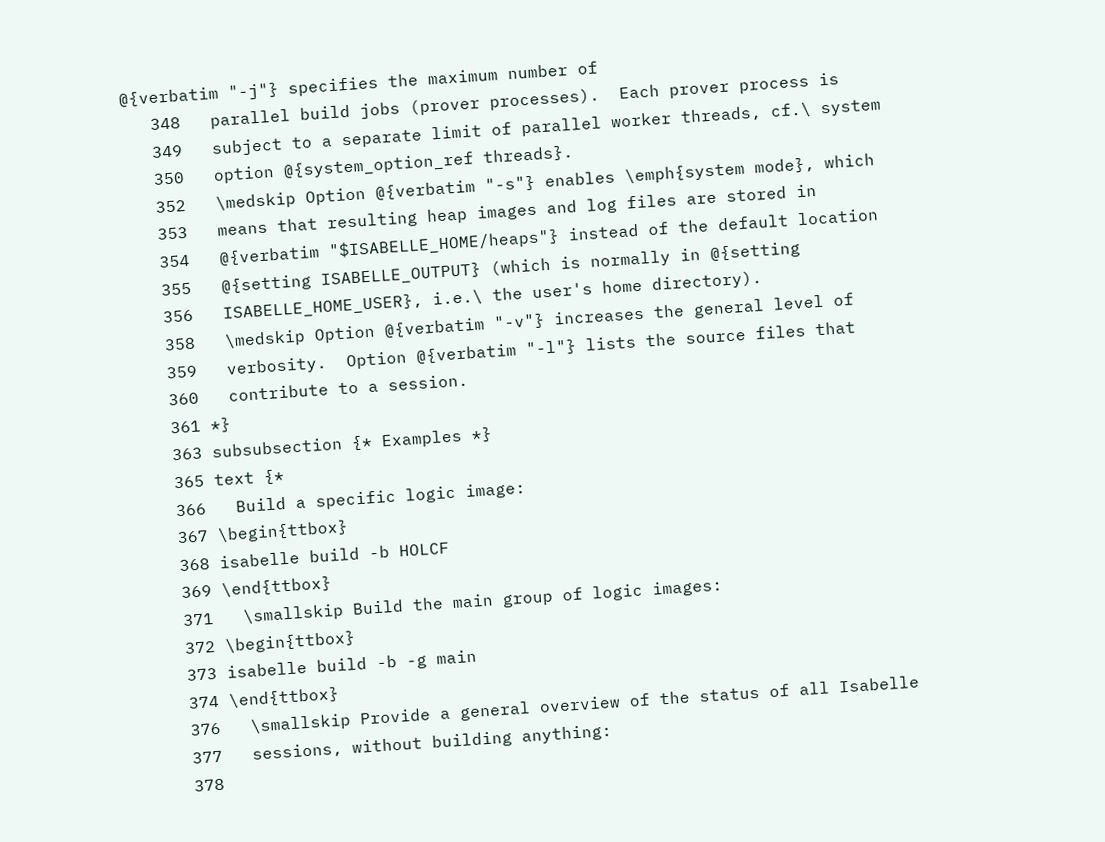@{verbatim "-j"} specifies the maximum number of
   348   parallel build jobs (prover processes).  Each prover process is
   349   subject to a separate limit of parallel worker threads, cf.\ system
   350   option @{system_option_ref threads}.
   352   \medskip Option @{verbatim "-s"} enables \emph{system mode}, which
   353   means that resulting heap images and log files are stored in
   354   @{verbatim "$ISABELLE_HOME/heaps"} instead of the default location
   355   @{setting ISABELLE_OUTPUT} (which is normally in @{setting
   356   ISABELLE_HOME_USER}, i.e.\ the user's home directory).
   358   \medskip Option @{verbatim "-v"} increases the general level of
   359   verbosity.  Option @{verbatim "-l"} lists the source files that
   360   contribute to a session.
   361 *}
   363 subsubsection {* Examples *}
   365 text {*
   366   Build a specific logic image:
   367 \begin{ttbox}
   368 isabelle build -b HOLCF
   369 \end{ttbox}
   371   \smallskip Build the main group of logic images:
   372 \begin{ttbox}
   373 isabelle build -b -g main
   374 \end{ttbox}
   376   \smallskip Provide a general overview of the status of all Isabelle
   377   sessions, without building anything:
   378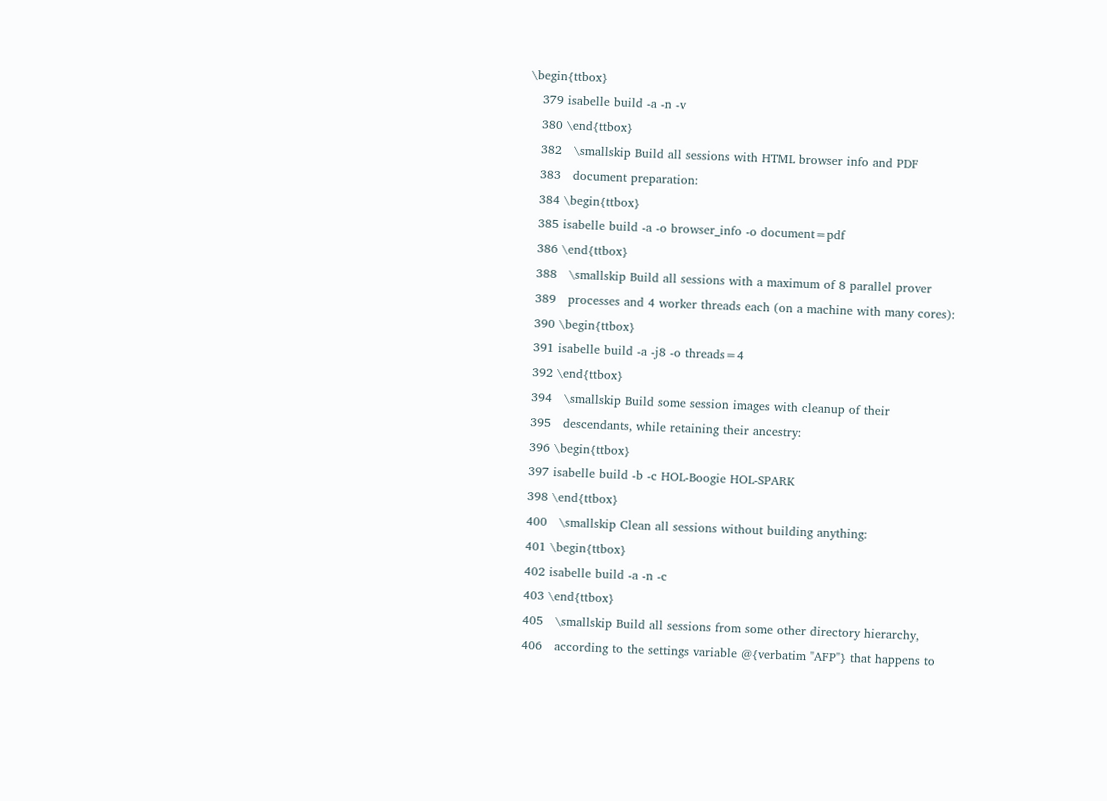\begin{ttbox}
   379 isabelle build -a -n -v
   380 \end{ttbox}
   382   \smallskip Build all sessions with HTML browser info and PDF
   383   document preparation:
   384 \begin{ttbox}
   385 isabelle build -a -o browser_info -o document=pdf
   386 \end{ttbox}
   388   \smallskip Build all sessions with a maximum of 8 parallel prover
   389   processes and 4 worker threads each (on a machine with many cores):
   390 \begin{ttbox}
   391 isabelle build -a -j8 -o threads=4
   392 \end{ttbox}
   394   \smallskip Build some session images with cleanup of their
   395   descendants, while retaining their ancestry:
   396 \begin{ttbox}
   397 isabelle build -b -c HOL-Boogie HOL-SPARK
   398 \end{ttbox}
   400   \smallskip Clean all sessions without building anything:
   401 \begin{ttbox}
   402 isabelle build -a -n -c
   403 \end{ttbox}
   405   \smallskip Build all sessions from some other directory hierarchy,
   406   according to the settings variable @{verbatim "AFP"} that happens to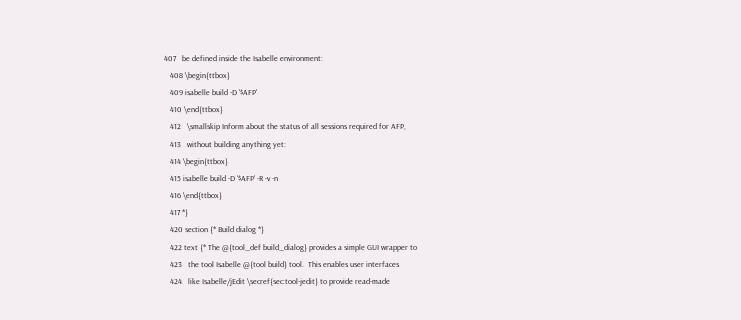407   be defined inside the Isabelle environment:
   408 \begin{ttbox}
   409 isabelle build -D '$AFP'
   410 \end{ttbox}
   412   \smallskip Inform about the status of all sessions required for AFP,
   413   without building anything yet:
   414 \begin{ttbox}
   415 isabelle build -D '$AFP' -R -v -n
   416 \end{ttbox}
   417 *}
   420 section {* Build dialog *}
   422 text {* The @{tool_def build_dialog} provides a simple GUI wrapper to
   423   the tool Isabelle @{tool build} tool.  This enables user interfaces
   424   like Isabelle/jEdit \secref{sec:tool-jedit} to provide read-made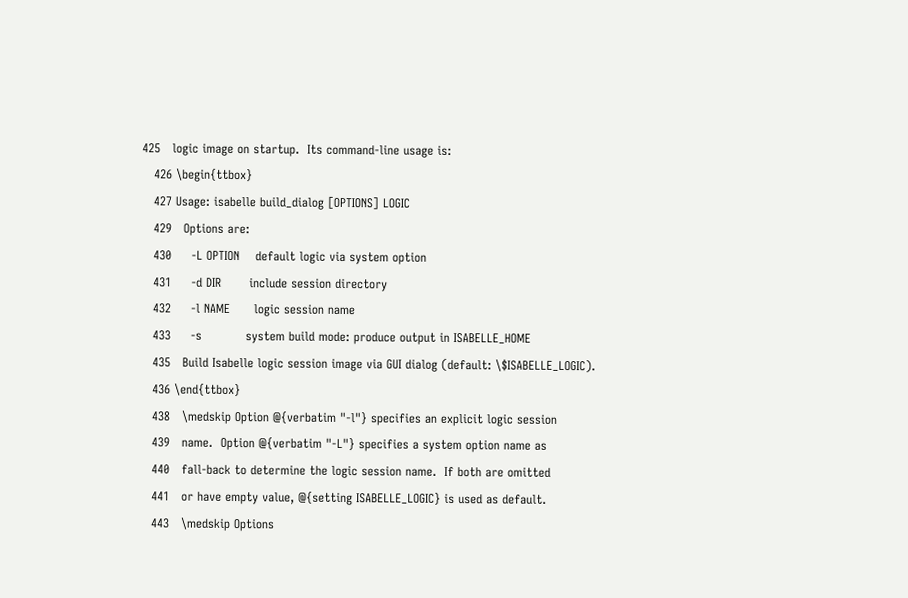425   logic image on startup.  Its command-line usage is:
   426 \begin{ttbox}
   427 Usage: isabelle build_dialog [OPTIONS] LOGIC
   429   Options are:
   430     -L OPTION    default logic via system option
   431     -d DIR       include session directory
   432     -l NAME      logic session name
   433     -s           system build mode: produce output in ISABELLE_HOME
   435   Build Isabelle logic session image via GUI dialog (default: \$ISABELLE_LOGIC).
   436 \end{ttbox}
   438   \medskip Option @{verbatim "-l"} specifies an explicit logic session
   439   name.  Option @{verbatim "-L"} specifies a system option name as
   440   fall-back to determine the logic session name.  If both are omitted
   441   or have empty value, @{setting ISABELLE_LOGIC} is used as default.
   443   \medskip Options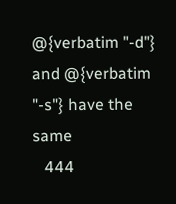@{verbatim "-d"} and @{verbatim "-s"} have the same
   444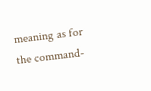meaning as for the command-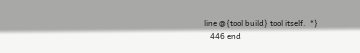line @{tool build} tool itself.  *}
   446 end